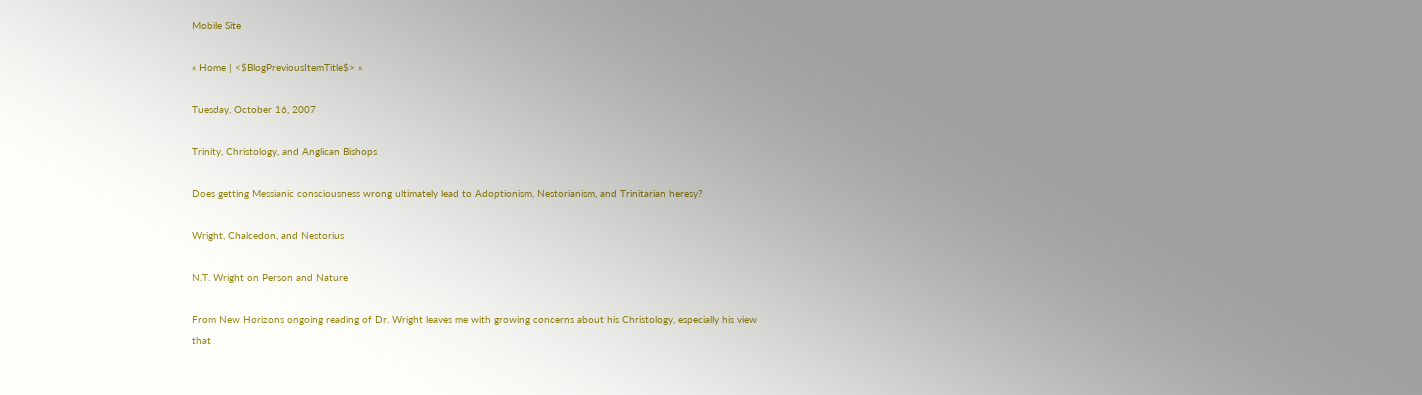Mobile Site

« Home | <$BlogPreviousItemTitle$> »

Tuesday, October 16, 2007

Trinity, Christology, and Anglican Bishops

Does getting Messianic consciousness wrong ultimately lead to Adoptionism, Nestorianism, and Trinitarian heresy?

Wright, Chalcedon, and Nestorius

N.T. Wright on Person and Nature

From New Horizons ongoing reading of Dr. Wright leaves me with growing concerns about his Christology, especially his view that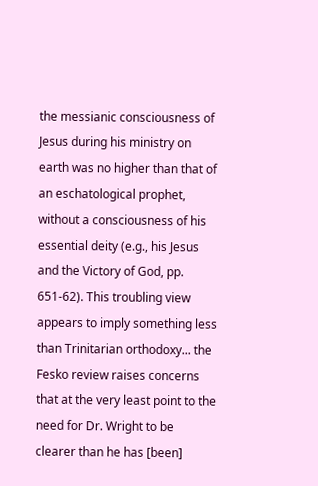the messianic consciousness of Jesus during his ministry on earth was no higher than that of an eschatological prophet, without a consciousness of his essential deity (e.g., his Jesus and the Victory of God, pp. 651-62). This troubling view appears to imply something less than Trinitarian orthodoxy... the Fesko review raises concerns that at the very least point to the need for Dr. Wright to be clearer than he has [been]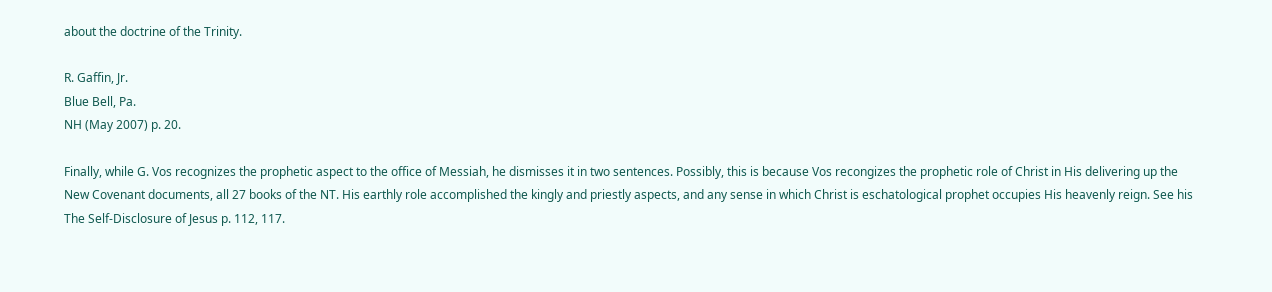about the doctrine of the Trinity.

R. Gaffin, Jr.
Blue Bell, Pa.
NH (May 2007) p. 20.

Finally, while G. Vos recognizes the prophetic aspect to the office of Messiah, he dismisses it in two sentences. Possibly, this is because Vos recongizes the prophetic role of Christ in His delivering up the New Covenant documents, all 27 books of the NT. His earthly role accomplished the kingly and priestly aspects, and any sense in which Christ is eschatological prophet occupies His heavenly reign. See his The Self-Disclosure of Jesus p. 112, 117.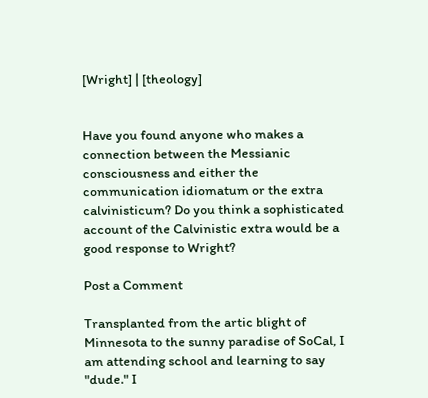[Wright] | [theology]


Have you found anyone who makes a connection between the Messianic consciousness and either the communication idiomatum or the extra calvinisticum? Do you think a sophisticated account of the Calvinistic extra would be a good response to Wright?

Post a Comment

Transplanted from the artic blight of Minnesota to the sunny paradise of SoCal, I am attending school and learning to say "dude." I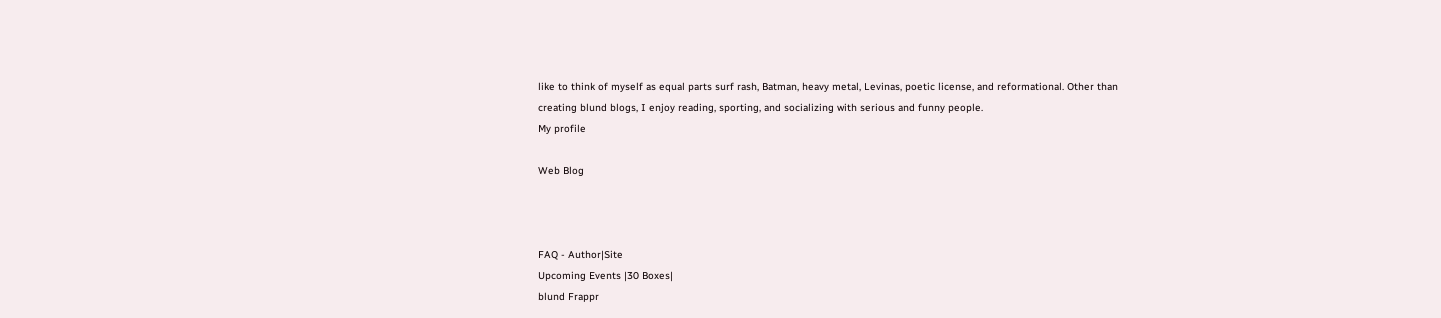like to think of myself as equal parts surf rash, Batman, heavy metal, Levinas, poetic license, and reformational. Other than creating blund blogs, I enjoy reading, sporting, and socializing with serious and funny people.
My profile

Web Blog



FAQ - Author|Site
Upcoming Events |30 Boxes|
blund Frappr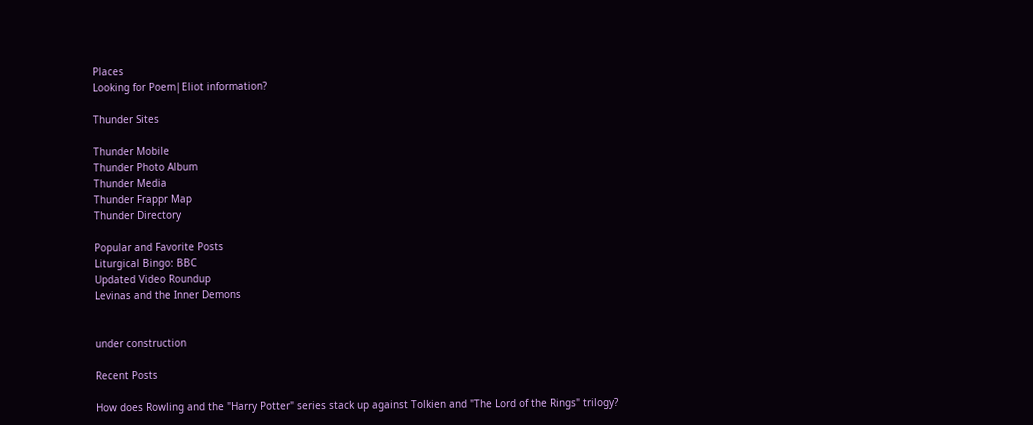Places
Looking for Poem|Eliot information?

Thunder Sites

Thunder Mobile
Thunder Photo Album
Thunder Media
Thunder Frappr Map
Thunder Directory

Popular and Favorite Posts
Liturgical Bingo: BBC
Updated Video Roundup
Levinas and the Inner Demons


under construction

Recent Posts

How does Rowling and the "Harry Potter" series stack up against Tolkien and "The Lord of the Rings" trilogy?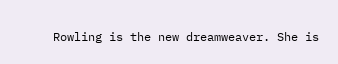Rowling is the new dreamweaver. She is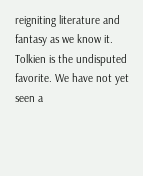reigniting literature and fantasy as we know it.
Tolkien is the undisputed favorite. We have not yet seen a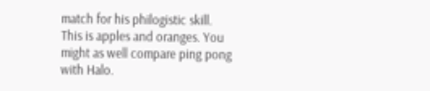match for his philogistic skill.
This is apples and oranges. You might as well compare ping pong with Halo.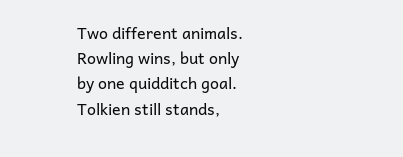Two different animals.
Rowling wins, but only by one quidditch goal.
Tolkien still stands,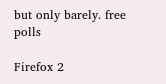but only barely. free polls

Firefox 2